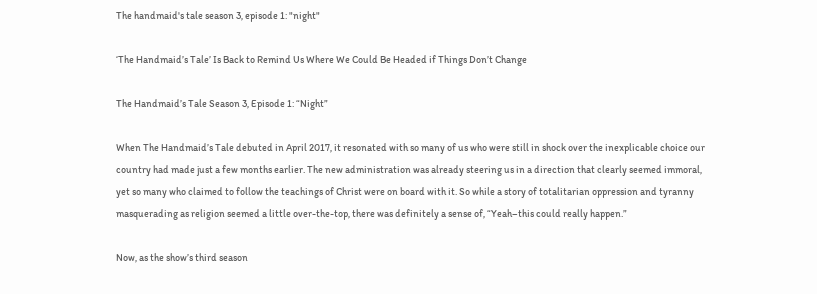The handmaid's tale season 3, episode 1: "night"

‘The Handmaid’s Tale’ Is Back to Remind Us Where We Could Be Headed if Things Don’t Change

The Handmaid’s Tale Season 3, Episode 1: “Night”

When The Handmaid’s Tale debuted in April 2017, it resonated with so many of us who were still in shock over the inexplicable choice our country had made just a few months earlier. The new administration was already steering us in a direction that clearly seemed immoral, yet so many who claimed to follow the teachings of Christ were on board with it. So while a story of totalitarian oppression and tyranny masquerading as religion seemed a little over-the-top, there was definitely a sense of, “Yeah–this could really happen.”

Now, as the show’s third season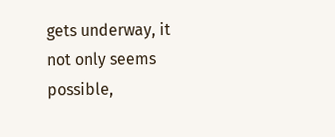gets underway, it not only seems possible,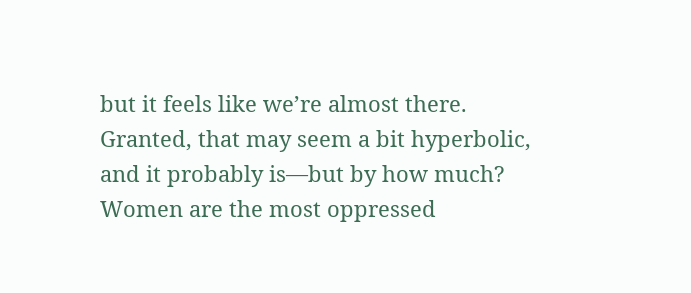but it feels like we’re almost there. Granted, that may seem a bit hyperbolic, and it probably is—but by how much? Women are the most oppressed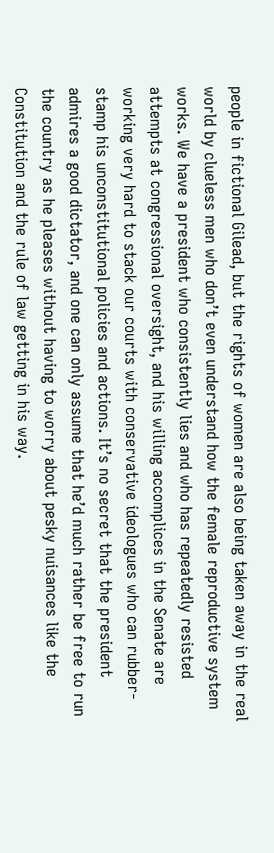people in fictional Gilead, but the rights of women are also being taken away in the real world by clueless men who don’t even understand how the female reproductive system works. We have a president who consistently lies and who has repeatedly resisted attempts at congressional oversight, and his willing accomplices in the Senate are working very hard to stack our courts with conservative ideologues who can rubber-stamp his unconstitutional policies and actions. It’s no secret that the president admires a good dictator, and one can only assume that he’d much rather be free to run the country as he pleases without having to worry about pesky nuisances like the Constitution and the rule of law getting in his way.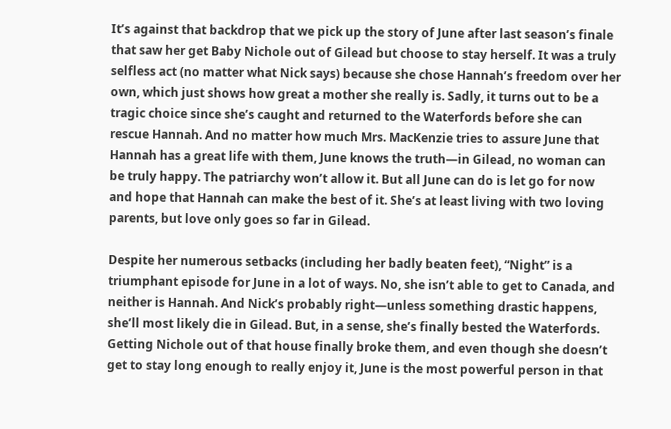It’s against that backdrop that we pick up the story of June after last season’s finale that saw her get Baby Nichole out of Gilead but choose to stay herself. It was a truly selfless act (no matter what Nick says) because she chose Hannah’s freedom over her own, which just shows how great a mother she really is. Sadly, it turns out to be a tragic choice since she’s caught and returned to the Waterfords before she can rescue Hannah. And no matter how much Mrs. MacKenzie tries to assure June that Hannah has a great life with them, June knows the truth—in Gilead, no woman can be truly happy. The patriarchy won’t allow it. But all June can do is let go for now and hope that Hannah can make the best of it. She’s at least living with two loving parents, but love only goes so far in Gilead.

Despite her numerous setbacks (including her badly beaten feet), “Night” is a triumphant episode for June in a lot of ways. No, she isn’t able to get to Canada, and neither is Hannah. And Nick’s probably right—unless something drastic happens, she’ll most likely die in Gilead. But, in a sense, she’s finally bested the Waterfords. Getting Nichole out of that house finally broke them, and even though she doesn’t get to stay long enough to really enjoy it, June is the most powerful person in that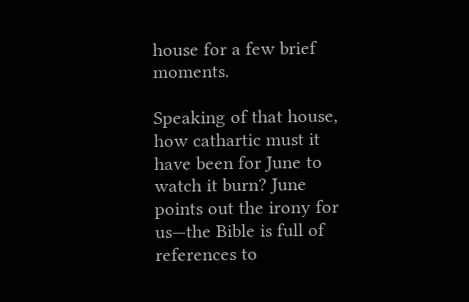house for a few brief moments.

Speaking of that house, how cathartic must it have been for June to watch it burn? June points out the irony for us—the Bible is full of references to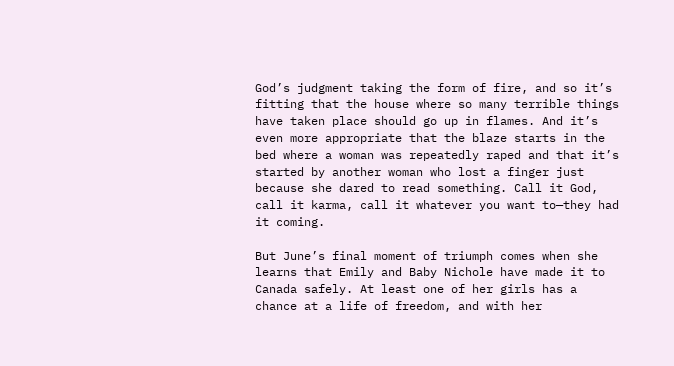God’s judgment taking the form of fire, and so it’s fitting that the house where so many terrible things have taken place should go up in flames. And it’s even more appropriate that the blaze starts in the bed where a woman was repeatedly raped and that it’s started by another woman who lost a finger just because she dared to read something. Call it God, call it karma, call it whatever you want to—they had it coming.

But June’s final moment of triumph comes when she learns that Emily and Baby Nichole have made it to Canada safely. At least one of her girls has a chance at a life of freedom, and with her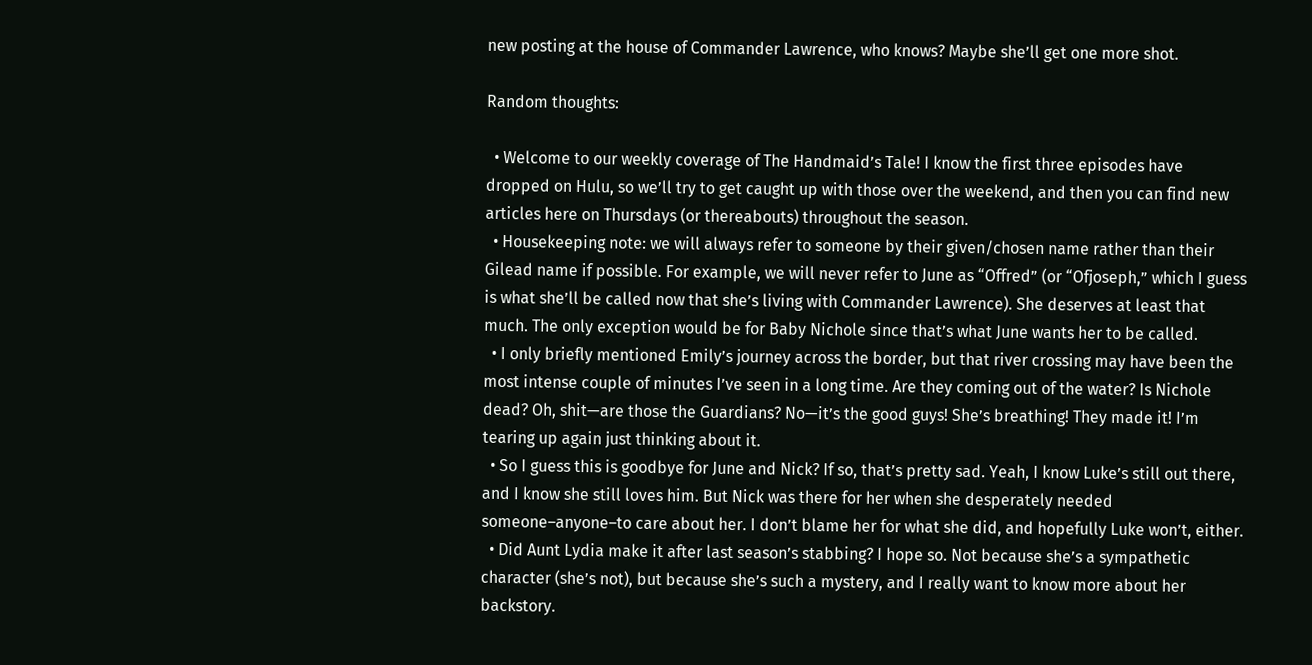new posting at the house of Commander Lawrence, who knows? Maybe she’ll get one more shot.

Random thoughts:

  • Welcome to our weekly coverage of The Handmaid’s Tale! I know the first three episodes have dropped on Hulu, so we’ll try to get caught up with those over the weekend, and then you can find new articles here on Thursdays (or thereabouts) throughout the season.
  • Housekeeping note: we will always refer to someone by their given/chosen name rather than their Gilead name if possible. For example, we will never refer to June as “Offred” (or “Ofjoseph,” which I guess is what she’ll be called now that she’s living with Commander Lawrence). She deserves at least that much. The only exception would be for Baby Nichole since that’s what June wants her to be called.
  • I only briefly mentioned Emily’s journey across the border, but that river crossing may have been the most intense couple of minutes I’ve seen in a long time. Are they coming out of the water? Is Nichole dead? Oh, shit—are those the Guardians? No—it’s the good guys! She’s breathing! They made it! I’m tearing up again just thinking about it.
  • So I guess this is goodbye for June and Nick? If so, that’s pretty sad. Yeah, I know Luke’s still out there, and I know she still loves him. But Nick was there for her when she desperately needed someone–anyone–to care about her. I don’t blame her for what she did, and hopefully Luke won’t, either.
  • Did Aunt Lydia make it after last season’s stabbing? I hope so. Not because she’s a sympathetic character (she’s not), but because she’s such a mystery, and I really want to know more about her backstory.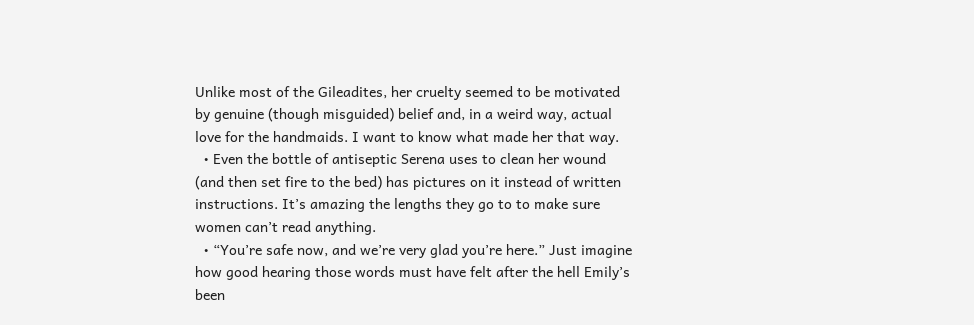Unlike most of the Gileadites, her cruelty seemed to be motivated by genuine (though misguided) belief and, in a weird way, actual love for the handmaids. I want to know what made her that way.
  • Even the bottle of antiseptic Serena uses to clean her wound (and then set fire to the bed) has pictures on it instead of written instructions. It’s amazing the lengths they go to to make sure women can’t read anything.
  • “You’re safe now, and we’re very glad you’re here.” Just imagine how good hearing those words must have felt after the hell Emily’s been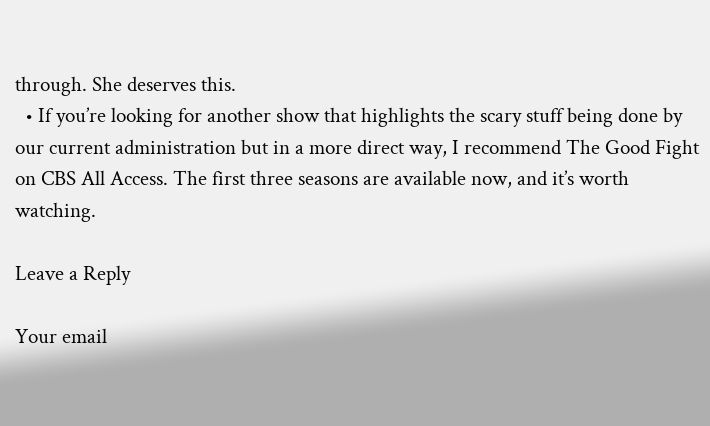through. She deserves this.
  • If you’re looking for another show that highlights the scary stuff being done by our current administration but in a more direct way, I recommend The Good Fight on CBS All Access. The first three seasons are available now, and it’s worth watching.

Leave a Reply

Your email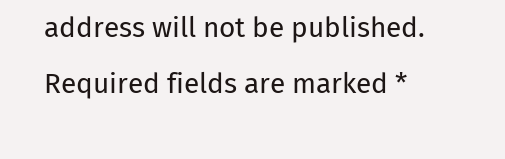address will not be published. Required fields are marked *